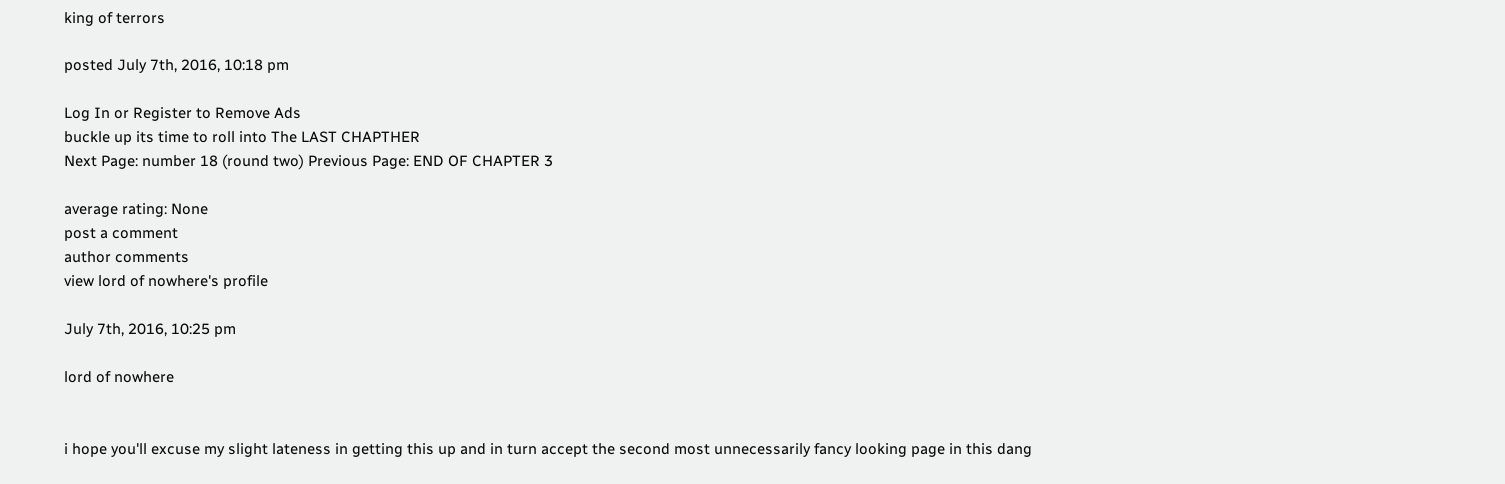king of terrors

posted July 7th, 2016, 10:18 pm

Log In or Register to Remove Ads
buckle up its time to roll into The LAST CHAPTHER
Next Page: number 18 (round two) Previous Page: END OF CHAPTER 3

average rating: None
post a comment
author comments
view lord of nowhere's profile

July 7th, 2016, 10:25 pm

lord of nowhere


i hope you'll excuse my slight lateness in getting this up and in turn accept the second most unnecessarily fancy looking page in this dang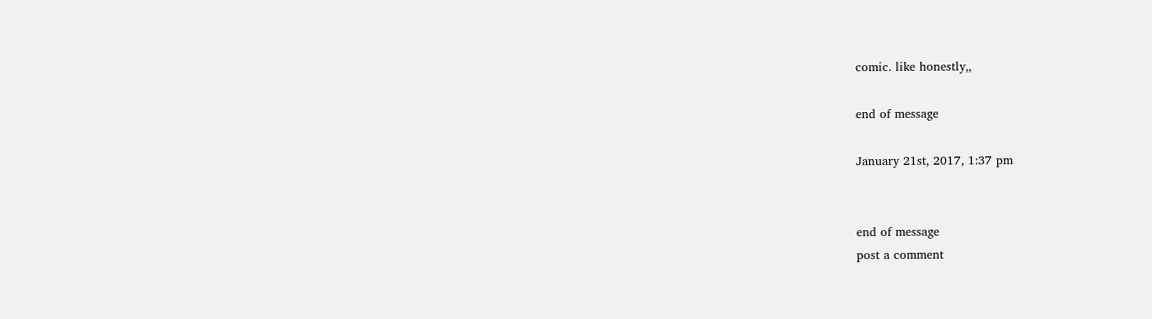comic. like honestly,,

end of message

January 21st, 2017, 1:37 pm


end of message
post a comment